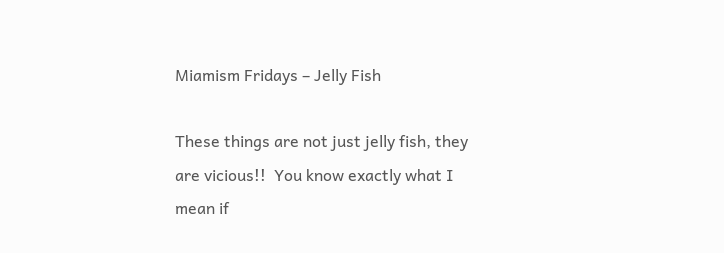Miamism Fridays – Jelly Fish

These things are not just jelly fish, they are vicious!!  You know exactly what I mean if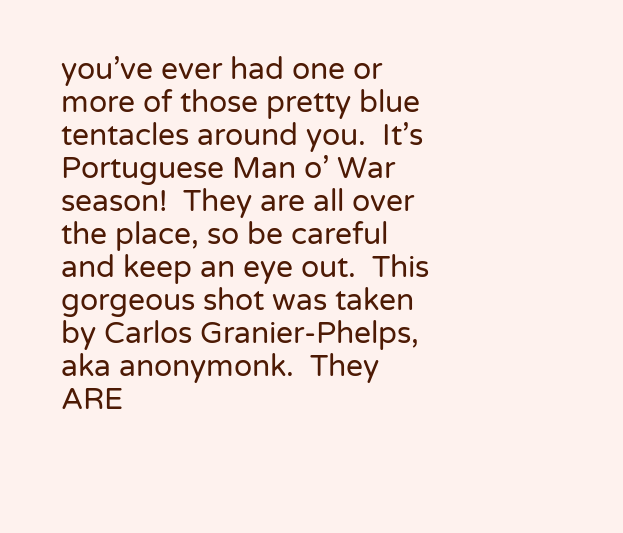you’ve ever had one or more of those pretty blue tentacles around you.  It’s Portuguese Man o’ War season!  They are all over the place, so be careful and keep an eye out.  This gorgeous shot was taken by Carlos Granier-Phelps, aka anonymonk.  They ARE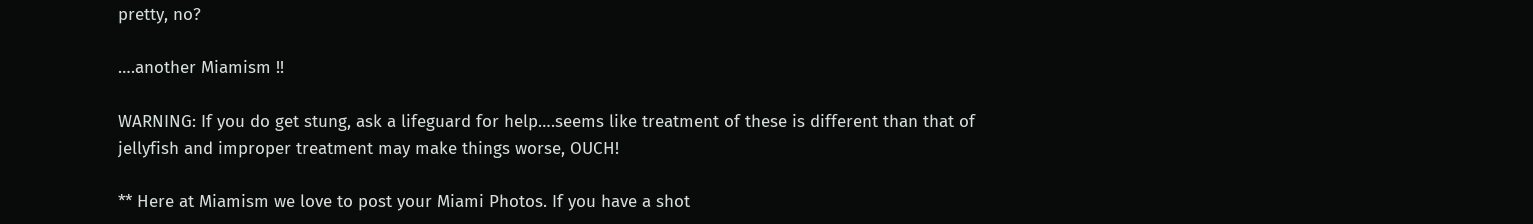pretty, no?

….another Miamism !!

WARNING: If you do get stung, ask a lifeguard for help….seems like treatment of these is different than that of jellyfish and improper treatment may make things worse, OUCH!

** Here at Miamism we love to post your Miami Photos. If you have a shot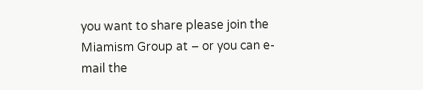you want to share please join the Miamism Group at – or you can e-mail the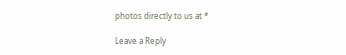photos directly to us at *

Leave a Reply